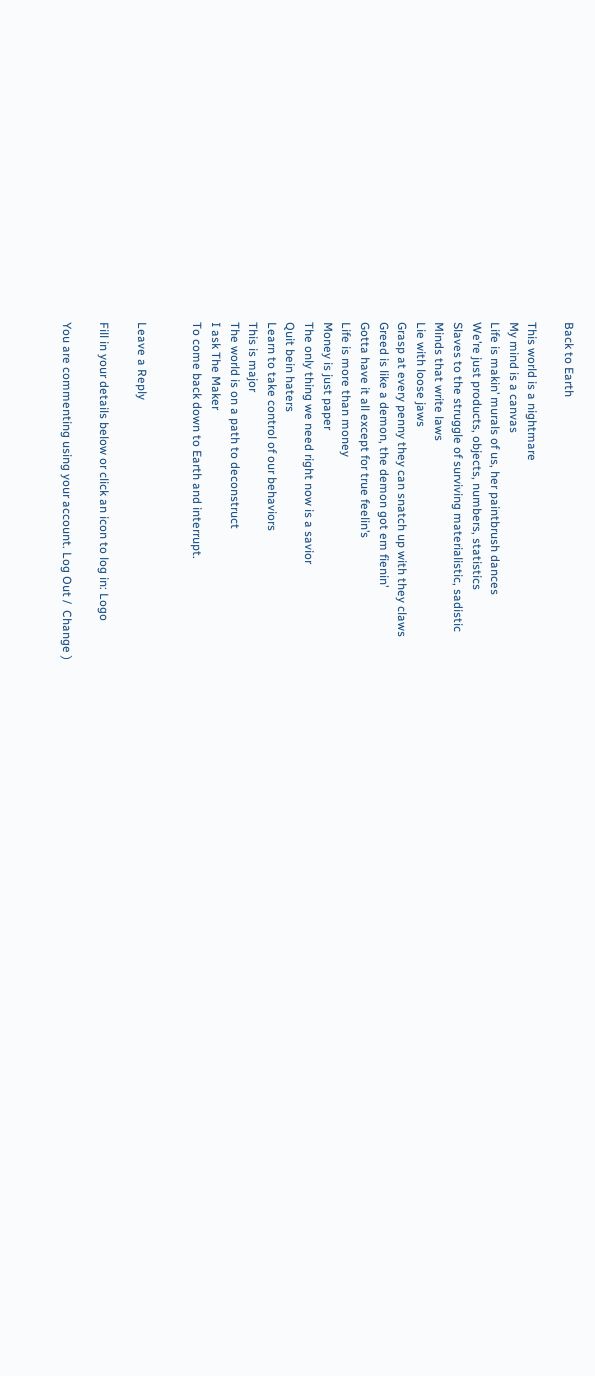Back to Earth

This world is a nightmare
My mind is a canvas
Life is makin’ murals of us, her paintbrush dances
We’re just products, objects, numbers, statistics
Slaves to the struggle of surviving materialistic, sadistic
Minds that write laws
Lie with loose jaws
Grasp at every penny they can snatch up with they claws
Greed is like a demon, the demon got em fienin’
Gotta have it all except for true feelin’s
Life is more than money
Money is just paper
The only thing we need right now is a savior
Quit bein haters
Learn to take control of our behaviors
This is major
The world is on a path to deconstruct
I ask The Maker
To come back down to Earth and interrupt.


Leave a Reply

Fill in your details below or click an icon to log in: Logo

You are commenting using your account. Log Out /  Change )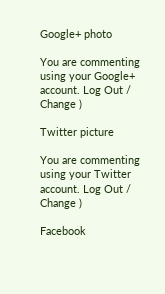Google+ photo

You are commenting using your Google+ account. Log Out /  Change )

Twitter picture

You are commenting using your Twitter account. Log Out /  Change )

Facebook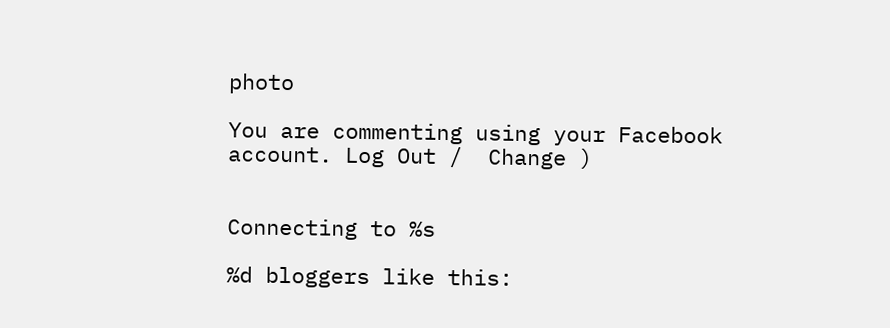photo

You are commenting using your Facebook account. Log Out /  Change )


Connecting to %s

%d bloggers like this: